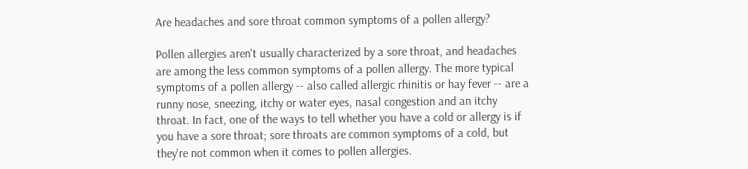Are headaches and sore throat common symptoms of a pollen allergy?

Pollen allergies aren't usually characterized by a sore throat, and headaches are among the less common symptoms of a pollen allergy. The more typical symptoms of a pollen allergy -- also called allergic rhinitis or hay fever -- are a runny nose, sneezing, itchy or water eyes, nasal congestion and an itchy throat. In fact, one of the ways to tell whether you have a cold or allergy is if you have a sore throat; sore throats are common symptoms of a cold, but they're not common when it comes to pollen allergies.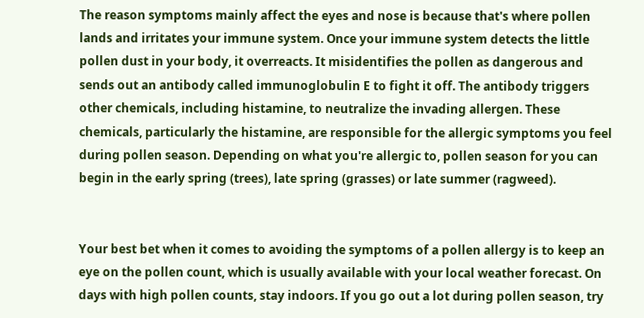The reason symptoms mainly affect the eyes and nose is because that's where pollen lands and irritates your immune system. Once your immune system detects the little pollen dust in your body, it overreacts. It misidentifies the pollen as dangerous and sends out an antibody called immunoglobulin E to fight it off. The antibody triggers other chemicals, including histamine, to neutralize the invading allergen. These chemicals, particularly the histamine, are responsible for the allergic symptoms you feel during pollen season. Depending on what you're allergic to, pollen season for you can begin in the early spring (trees), late spring (grasses) or late summer (ragweed).


Your best bet when it comes to avoiding the symptoms of a pollen allergy is to keep an eye on the pollen count, which is usually available with your local weather forecast. On days with high pollen counts, stay indoors. If you go out a lot during pollen season, try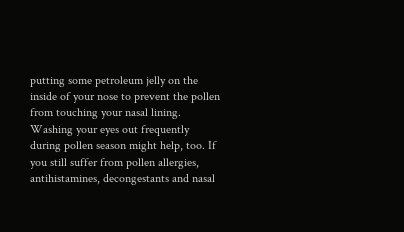putting some petroleum jelly on the inside of your nose to prevent the pollen from touching your nasal lining. Washing your eyes out frequently during pollen season might help, too. If you still suffer from pollen allergies, antihistamines, decongestants and nasal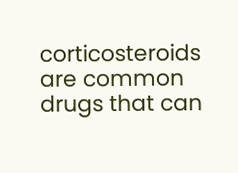corticosteroids are common drugs that can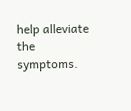help alleviate the symptoms.